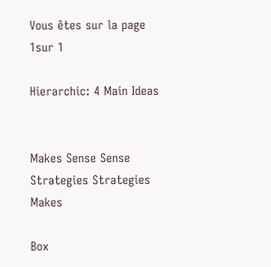Vous êtes sur la page 1sur 1

Hierarchic: 4 Main Ideas


Makes Sense Sense Strategies Strategies Makes

Box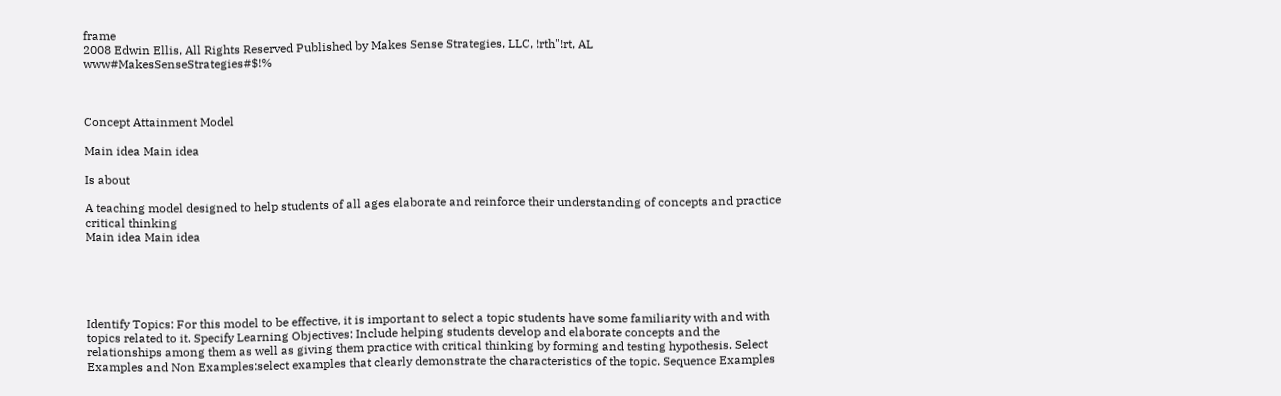frame
2008 Edwin Ellis, All Rights Reserved Published by Makes Sense Strategies, LLC, !rth"!rt, AL www#MakesSenseStrategies#$!%



Concept Attainment Model

Main idea Main idea

Is about

A teaching model designed to help students of all ages elaborate and reinforce their understanding of concepts and practice critical thinking
Main idea Main idea





Identify Topics: For this model to be effective, it is important to select a topic students have some familiarity with and with topics related to it. Specify Learning Objectives: Include helping students develop and elaborate concepts and the relationships among them as well as giving them practice with critical thinking by forming and testing hypothesis. Select Examples and Non Examples:select examples that clearly demonstrate the characteristics of the topic. Sequence Examples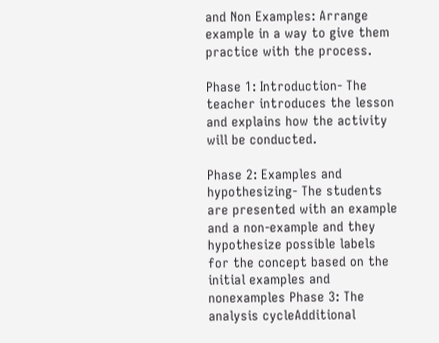and Non Examples: Arrange example in a way to give them practice with the process.

Phase 1: Introduction- The teacher introduces the lesson and explains how the activity will be conducted.

Phase 2: Examples and hypothesizing- The students are presented with an example and a non-example and they hypothesize possible labels for the concept based on the initial examples and nonexamples Phase 3: The analysis cycleAdditional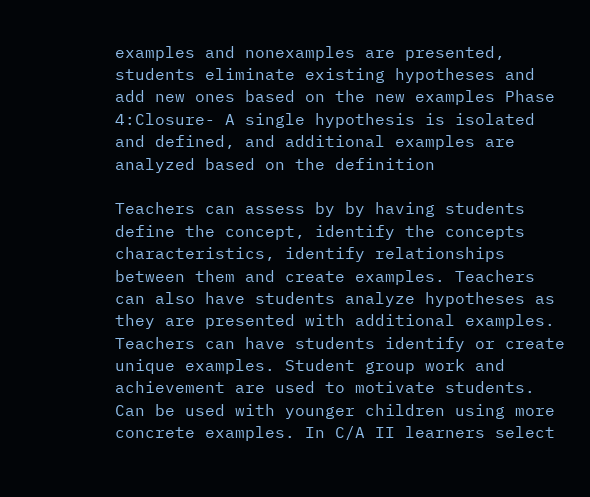examples and nonexamples are presented, students eliminate existing hypotheses and add new ones based on the new examples Phase 4:Closure- A single hypothesis is isolated and defined, and additional examples are analyzed based on the definition

Teachers can assess by by having students define the concept, identify the concepts characteristics, identify relationships between them and create examples. Teachers can also have students analyze hypotheses as they are presented with additional examples. Teachers can have students identify or create unique examples. Student group work and achievement are used to motivate students. Can be used with younger children using more concrete examples. In C/A II learners select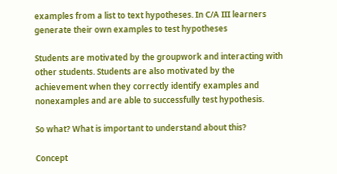examples from a list to text hypotheses. In C/A III learners generate their own examples to test hypotheses

Students are motivated by the groupwork and interacting with other students. Students are also motivated by the achievement when they correctly identify examples and nonexamples and are able to successfully test hypothesis.

So what? What is important to understand about this?

Concept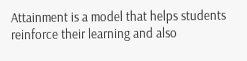Attainment is a model that helps students reinforce their learning and also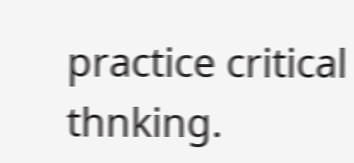practice critical thnking.